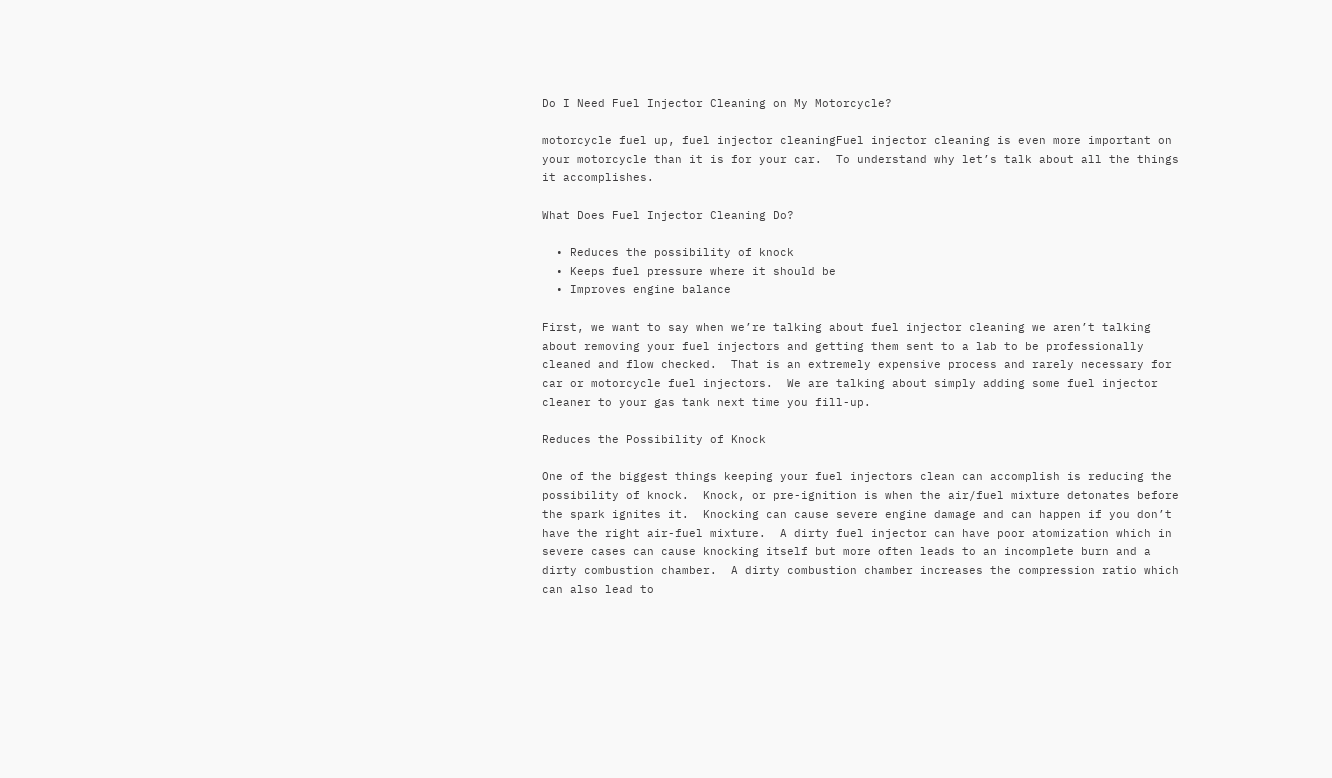Do I Need Fuel Injector Cleaning on My Motorcycle?

motorcycle fuel up, fuel injector cleaningFuel injector cleaning is even more important on your motorcycle than it is for your car.  To understand why let’s talk about all the things it accomplishes.

What Does Fuel Injector Cleaning Do?

  • Reduces the possibility of knock
  • Keeps fuel pressure where it should be
  • Improves engine balance

First, we want to say when we’re talking about fuel injector cleaning we aren’t talking about removing your fuel injectors and getting them sent to a lab to be professionally cleaned and flow checked.  That is an extremely expensive process and rarely necessary for car or motorcycle fuel injectors.  We are talking about simply adding some fuel injector cleaner to your gas tank next time you fill-up.

Reduces the Possibility of Knock

One of the biggest things keeping your fuel injectors clean can accomplish is reducing the possibility of knock.  Knock, or pre-ignition is when the air/fuel mixture detonates before the spark ignites it.  Knocking can cause severe engine damage and can happen if you don’t have the right air-fuel mixture.  A dirty fuel injector can have poor atomization which in severe cases can cause knocking itself but more often leads to an incomplete burn and a dirty combustion chamber.  A dirty combustion chamber increases the compression ratio which can also lead to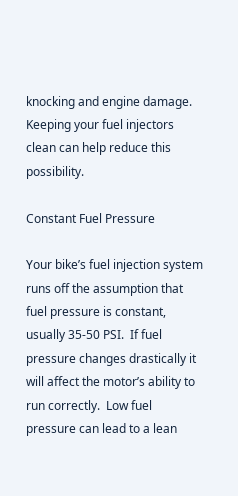knocking and engine damage.  Keeping your fuel injectors clean can help reduce this possibility.

Constant Fuel Pressure

Your bike’s fuel injection system runs off the assumption that fuel pressure is constant, usually 35-50 PSI.  If fuel pressure changes drastically it will affect the motor’s ability to run correctly.  Low fuel pressure can lead to a lean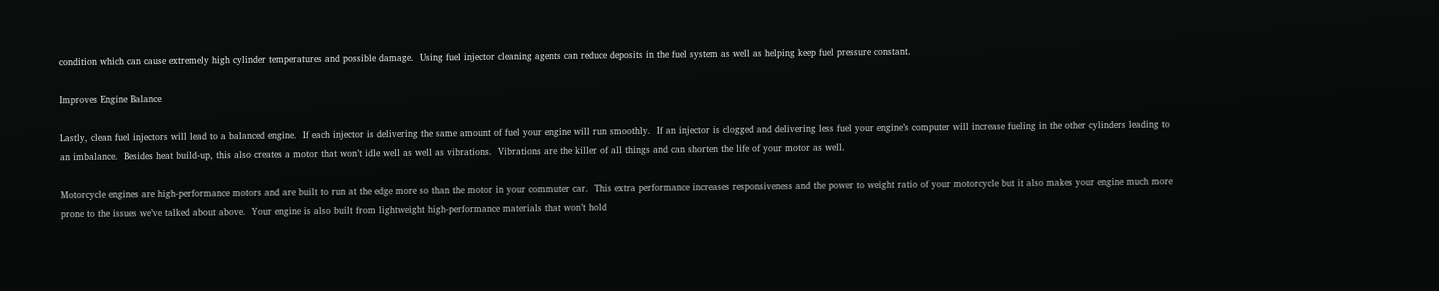condition which can cause extremely high cylinder temperatures and possible damage.  Using fuel injector cleaning agents can reduce deposits in the fuel system as well as helping keep fuel pressure constant.

Improves Engine Balance

Lastly, clean fuel injectors will lead to a balanced engine.  If each injector is delivering the same amount of fuel your engine will run smoothly.  If an injector is clogged and delivering less fuel your engine’s computer will increase fueling in the other cylinders leading to an imbalance.  Besides heat build-up, this also creates a motor that won’t idle well as well as vibrations.  Vibrations are the killer of all things and can shorten the life of your motor as well.

Motorcycle engines are high-performance motors and are built to run at the edge more so than the motor in your commuter car.  This extra performance increases responsiveness and the power to weight ratio of your motorcycle but it also makes your engine much more prone to the issues we’ve talked about above.  Your engine is also built from lightweight high-performance materials that won’t hold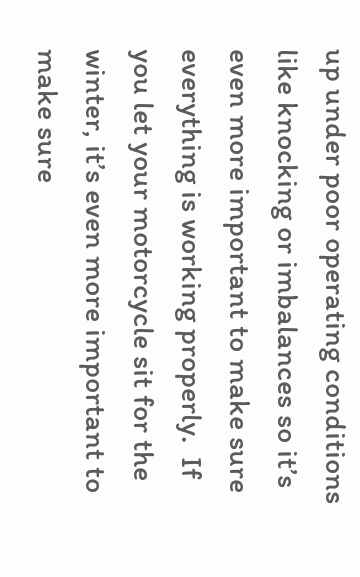up under poor operating conditions like knocking or imbalances so it’s even more important to make sure everything is working properly.  If you let your motorcycle sit for the winter, it’s even more important to make sure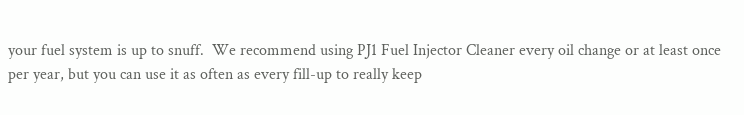your fuel system is up to snuff.  We recommend using PJ1 Fuel Injector Cleaner every oil change or at least once per year, but you can use it as often as every fill-up to really keep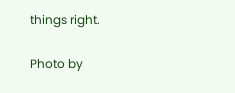things right.

Photo by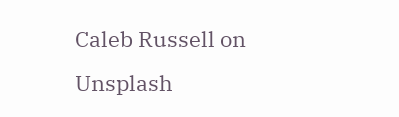Caleb Russell on Unsplash